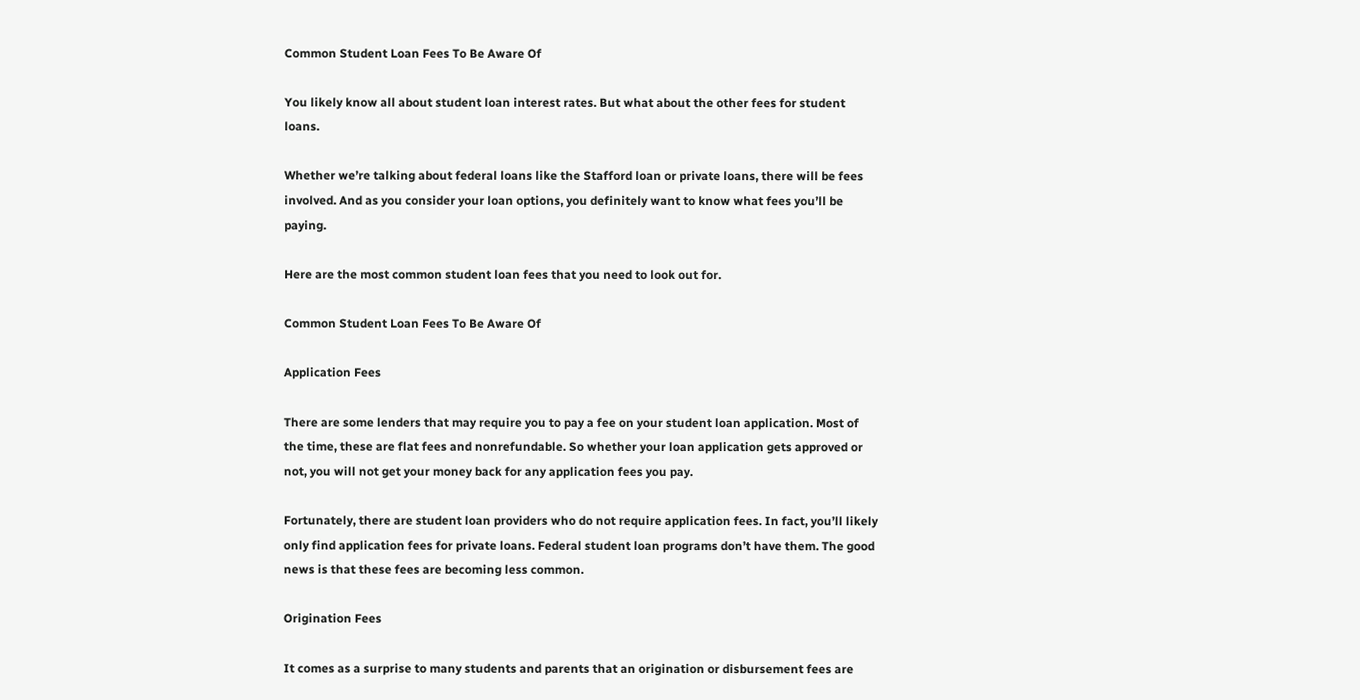Common Student Loan Fees To Be Aware Of

You likely know all about student loan interest rates. But what about the other fees for student loans.

Whether we’re talking about federal loans like the Stafford loan or private loans, there will be fees involved. And as you consider your loan options, you definitely want to know what fees you’ll be paying.

Here are the most common student loan fees that you need to look out for.

Common Student Loan Fees To Be Aware Of

Application Fees

There are some lenders that may require you to pay a fee on your student loan application. Most of the time, these are flat fees and nonrefundable. So whether your loan application gets approved or not, you will not get your money back for any application fees you pay.

Fortunately, there are student loan providers who do not require application fees. In fact, you’ll likely only find application fees for private loans. Federal student loan programs don’t have them. The good news is that these fees are becoming less common.

Origination Fees

It comes as a surprise to many students and parents that an origination or disbursement fees are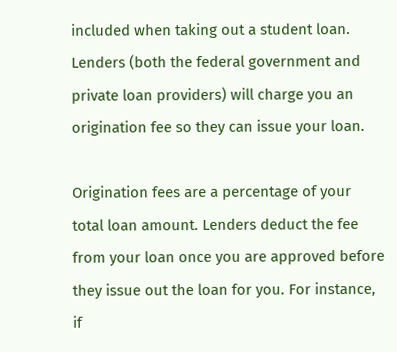included when taking out a student loan. Lenders (both the federal government and private loan providers) will charge you an origination fee so they can issue your loan.

Origination fees are a percentage of your total loan amount. Lenders deduct the fee from your loan once you are approved before they issue out the loan for you. For instance, if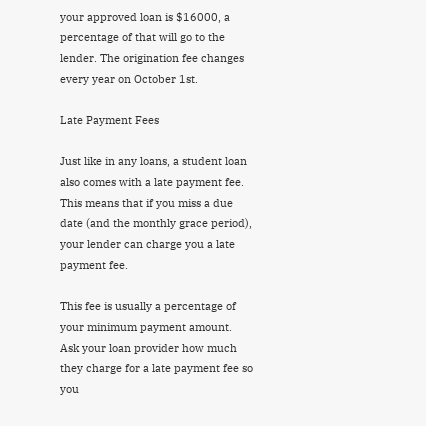your approved loan is $16000, a percentage of that will go to the lender. The origination fee changes every year on October 1st.

Late Payment Fees

Just like in any loans, a student loan also comes with a late payment fee. This means that if you miss a due date (and the monthly grace period), your lender can charge you a late payment fee.

This fee is usually a percentage of your minimum payment amount. Ask your loan provider how much they charge for a late payment fee so you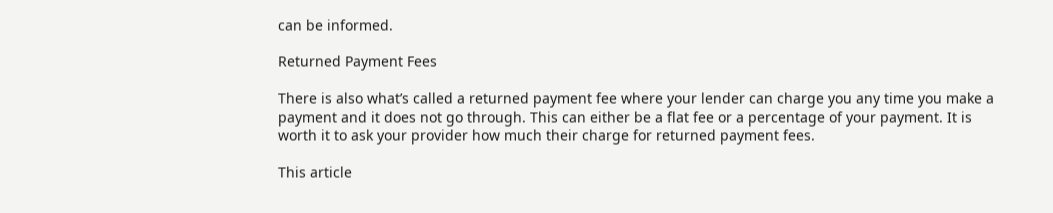can be informed.

Returned Payment Fees

There is also what’s called a returned payment fee where your lender can charge you any time you make a payment and it does not go through. This can either be a flat fee or a percentage of your payment. It is worth it to ask your provider how much their charge for returned payment fees.

This article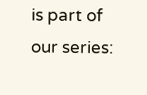is part of our series: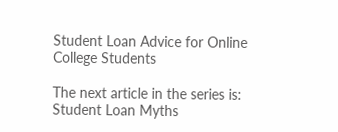Student Loan Advice for Online College Students

The next article in the series is: Student Loan Myths